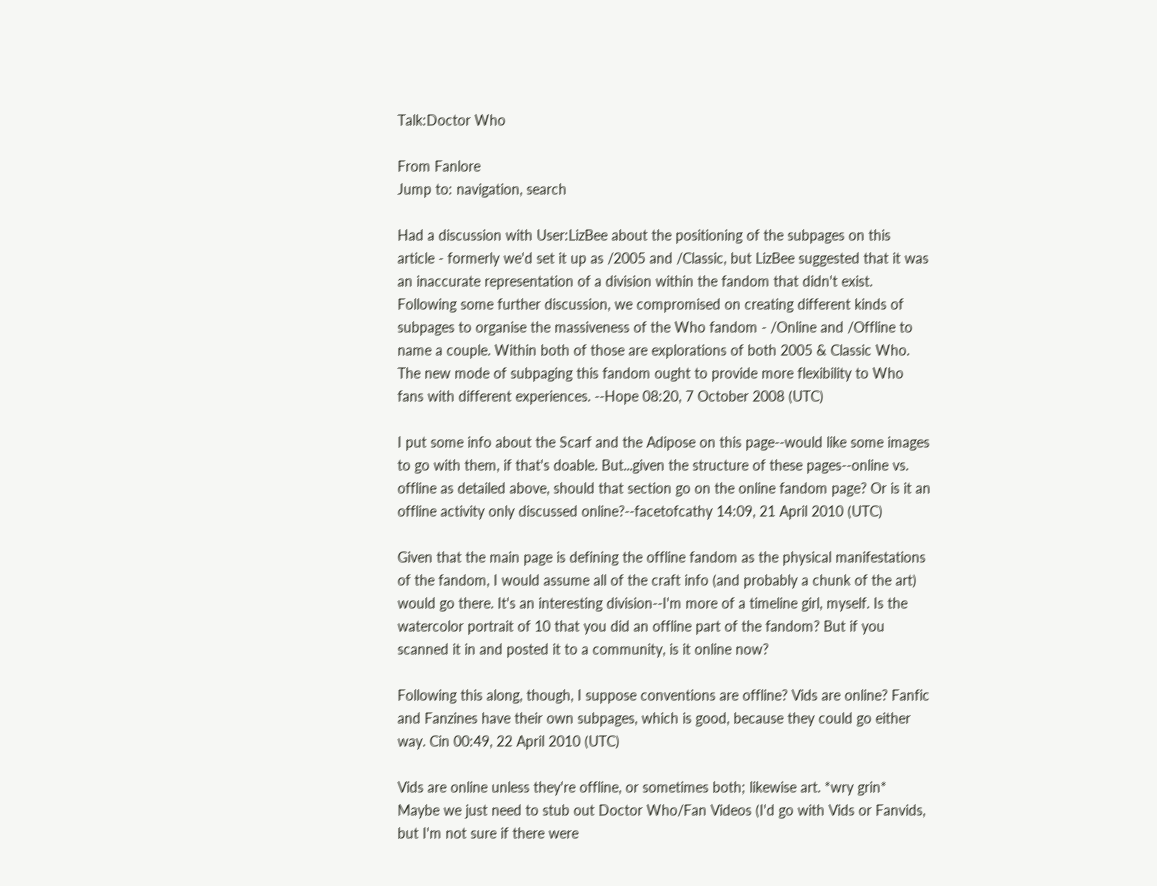Talk:Doctor Who

From Fanlore
Jump to: navigation, search

Had a discussion with User:LizBee about the positioning of the subpages on this article - formerly we'd set it up as /2005 and /Classic, but LizBee suggested that it was an inaccurate representation of a division within the fandom that didn't exist. Following some further discussion, we compromised on creating different kinds of subpages to organise the massiveness of the Who fandom - /Online and /Offline to name a couple. Within both of those are explorations of both 2005 & Classic Who. The new mode of subpaging this fandom ought to provide more flexibility to Who fans with different experiences. --Hope 08:20, 7 October 2008 (UTC)

I put some info about the Scarf and the Adipose on this page--would like some images to go with them, if that's doable. But...given the structure of these pages--online vs. offline as detailed above, should that section go on the online fandom page? Or is it an offline activity only discussed online?--facetofcathy 14:09, 21 April 2010 (UTC)

Given that the main page is defining the offline fandom as the physical manifestations of the fandom, I would assume all of the craft info (and probably a chunk of the art) would go there. It's an interesting division--I'm more of a timeline girl, myself. Is the watercolor portrait of 10 that you did an offline part of the fandom? But if you scanned it in and posted it to a community, is it online now?

Following this along, though, I suppose conventions are offline? Vids are online? Fanfic and Fanzines have their own subpages, which is good, because they could go either way. Cin 00:49, 22 April 2010 (UTC)

Vids are online unless they're offline, or sometimes both; likewise art. *wry grin* Maybe we just need to stub out Doctor Who/Fan Videos (I'd go with Vids or Fanvids, but I'm not sure if there were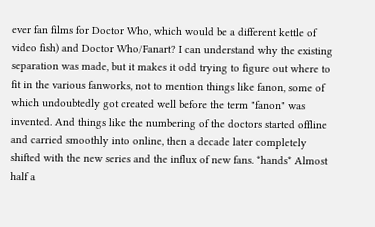ever fan films for Doctor Who, which would be a different kettle of video fish) and Doctor Who/Fanart? I can understand why the existing separation was made, but it makes it odd trying to figure out where to fit in the various fanworks, not to mention things like fanon, some of which undoubtedly got created well before the term "fanon" was invented. And things like the numbering of the doctors started offline and carried smoothly into online, then a decade later completely shifted with the new series and the influx of new fans. *hands* Almost half a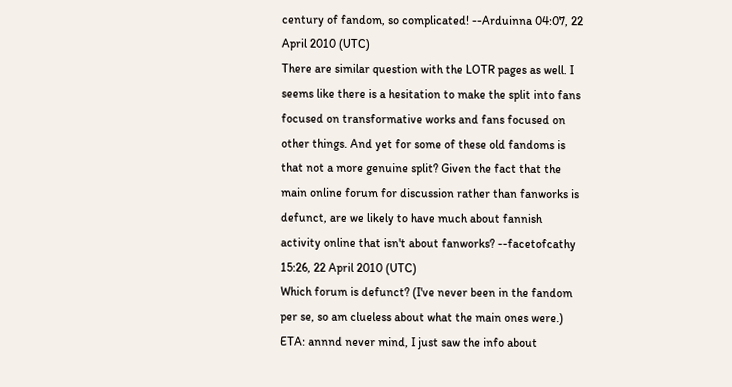century of fandom, so complicated! --Arduinna 04:07, 22 April 2010 (UTC)
There are similar question with the LOTR pages as well. I seems like there is a hesitation to make the split into fans focused on transformative works and fans focused on other things. And yet for some of these old fandoms is that not a more genuine split? Given the fact that the main online forum for discussion rather than fanworks is defunct, are we likely to have much about fannish activity online that isn't about fanworks? --facetofcathy 15:26, 22 April 2010 (UTC)
Which forum is defunct? (I've never been in the fandom per se, so am clueless about what the main ones were.) ETA: annnd never mind, I just saw the info about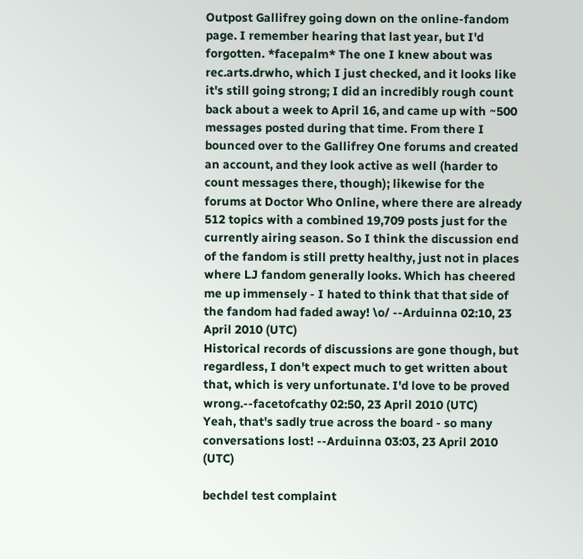Outpost Gallifrey going down on the online-fandom page. I remember hearing that last year, but I'd forgotten. *facepalm* The one I knew about was rec.arts.drwho, which I just checked, and it looks like it's still going strong; I did an incredibly rough count back about a week to April 16, and came up with ~500 messages posted during that time. From there I bounced over to the Gallifrey One forums and created an account, and they look active as well (harder to count messages there, though); likewise for the forums at Doctor Who Online, where there are already 512 topics with a combined 19,709 posts just for the currently airing season. So I think the discussion end of the fandom is still pretty healthy, just not in places where LJ fandom generally looks. Which has cheered me up immensely - I hated to think that that side of the fandom had faded away! \o/ --Arduinna 02:10, 23 April 2010 (UTC)
Historical records of discussions are gone though, but regardless, I don't expect much to get written about that, which is very unfortunate. I'd love to be proved wrong.--facetofcathy 02:50, 23 April 2010 (UTC)
Yeah, that's sadly true across the board - so many conversations lost! --Arduinna 03:03, 23 April 2010 (UTC)

bechdel test complaint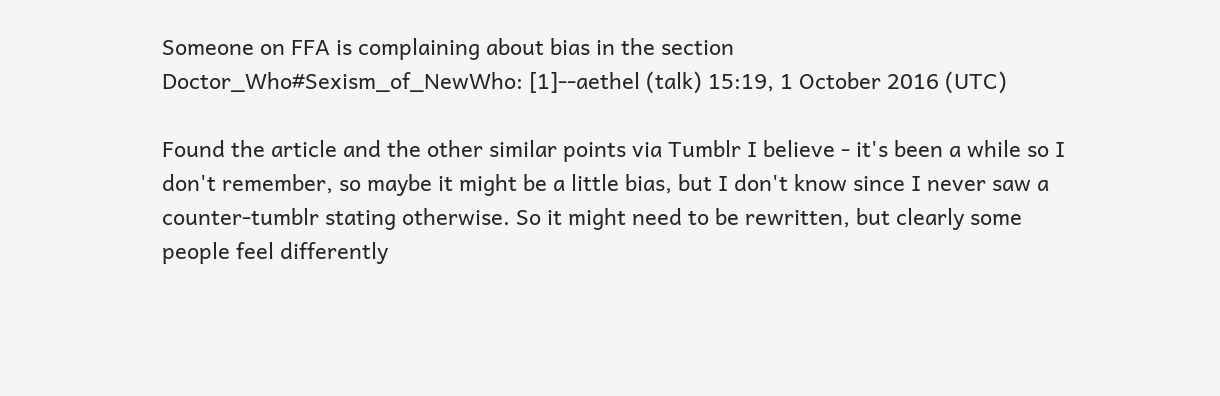Someone on FFA is complaining about bias in the section Doctor_Who#Sexism_of_NewWho: [1]--aethel (talk) 15:19, 1 October 2016 (UTC)

Found the article and the other similar points via Tumblr I believe - it's been a while so I don't remember, so maybe it might be a little bias, but I don't know since I never saw a counter-tumblr stating otherwise. So it might need to be rewritten, but clearly some people feel differently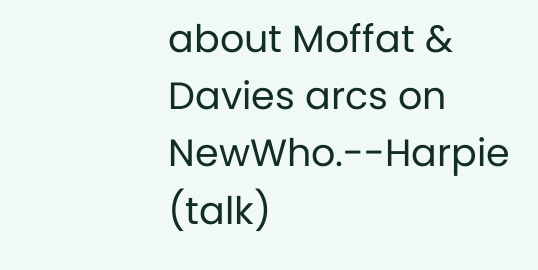about Moffat & Davies arcs on NewWho.--Harpie (talk)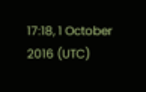17:18, 1 October 2016 (UTC)